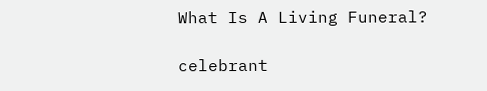What Is A Living Funeral?

celebrant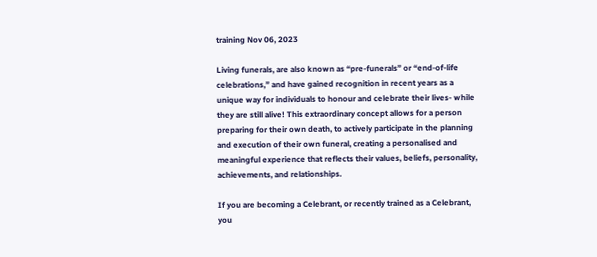training Nov 06, 2023

Living funerals, are also known as “pre-funerals” or “end-of-life celebrations,” and have gained recognition in recent years as a unique way for individuals to honour and celebrate their lives- while they are still alive! This extraordinary concept allows for a person preparing for their own death, to actively participate in the planning and execution of their own funeral, creating a personalised and meaningful experience that reflects their values, beliefs, personality, achievements, and relationships.

If you are becoming a Celebrant, or recently trained as a Celebrant, you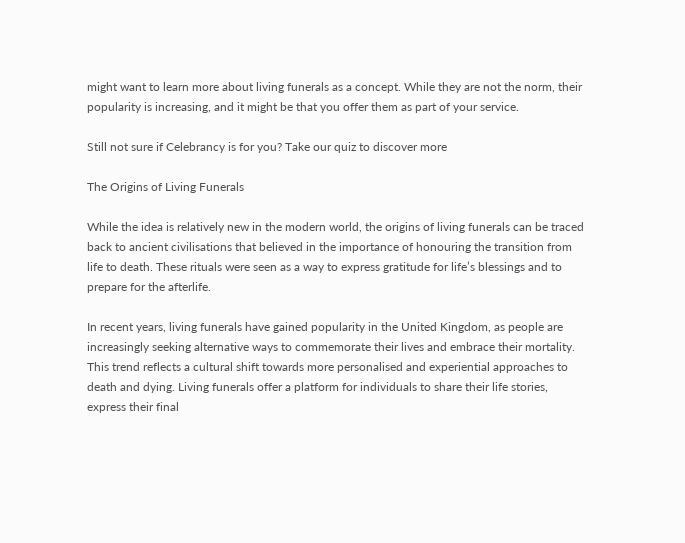might want to learn more about living funerals as a concept. While they are not the norm, their popularity is increasing, and it might be that you offer them as part of your service.

Still not sure if Celebrancy is for you? Take our quiz to discover more

The Origins of Living Funerals

While the idea is relatively new in the modern world, the origins of living funerals can be traced back to ancient civilisations that believed in the importance of honouring the transition from life to death. These rituals were seen as a way to express gratitude for life’s blessings and to prepare for the afterlife.

In recent years, living funerals have gained popularity in the United Kingdom, as people are increasingly seeking alternative ways to commemorate their lives and embrace their mortality. This trend reflects a cultural shift towards more personalised and experiential approaches to death and dying. Living funerals offer a platform for individuals to share their life stories, express their final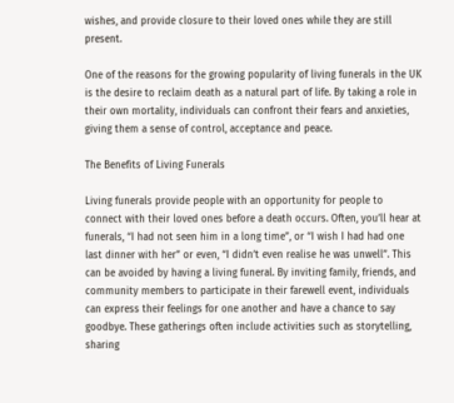wishes, and provide closure to their loved ones while they are still present.

One of the reasons for the growing popularity of living funerals in the UK is the desire to reclaim death as a natural part of life. By taking a role in their own mortality, individuals can confront their fears and anxieties, giving them a sense of control, acceptance and peace.

The Benefits of Living Funerals

Living funerals provide people with an opportunity for people to connect with their loved ones before a death occurs. Often, you’ll hear at funerals, “I had not seen him in a long time”, or “I wish I had had one last dinner with her” or even, “I didn’t even realise he was unwell”. This can be avoided by having a living funeral. By inviting family, friends, and community members to participate in their farewell event, individuals can express their feelings for one another and have a chance to say goodbye. These gatherings often include activities such as storytelling, sharing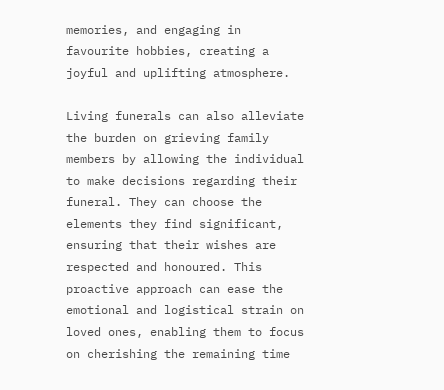memories, and engaging in favourite hobbies, creating a joyful and uplifting atmosphere.

Living funerals can also alleviate the burden on grieving family members by allowing the individual to make decisions regarding their funeral. They can choose the elements they find significant, ensuring that their wishes are respected and honoured. This proactive approach can ease the emotional and logistical strain on loved ones, enabling them to focus on cherishing the remaining time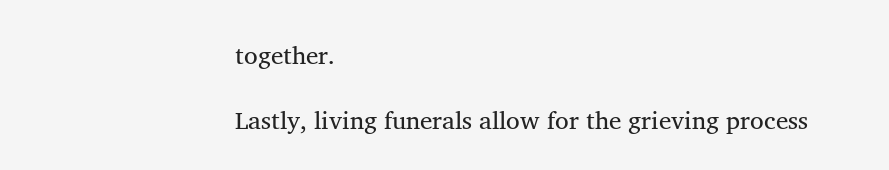together.

Lastly, living funerals allow for the grieving process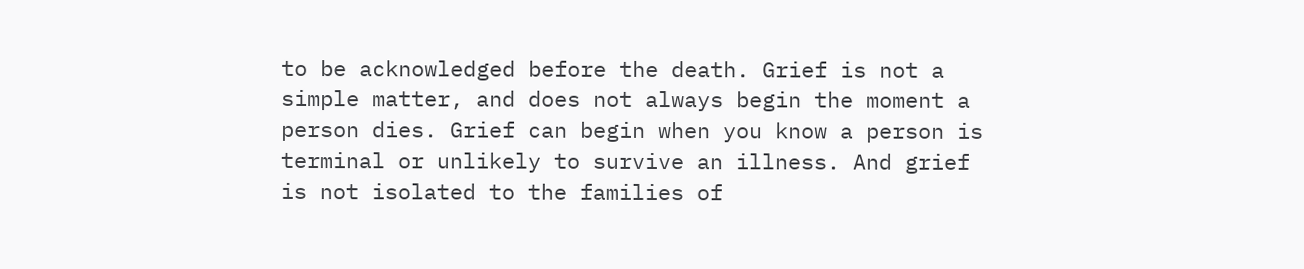to be acknowledged before the death. Grief is not a simple matter, and does not always begin the moment a person dies. Grief can begin when you know a person is terminal or unlikely to survive an illness. And grief is not isolated to the families of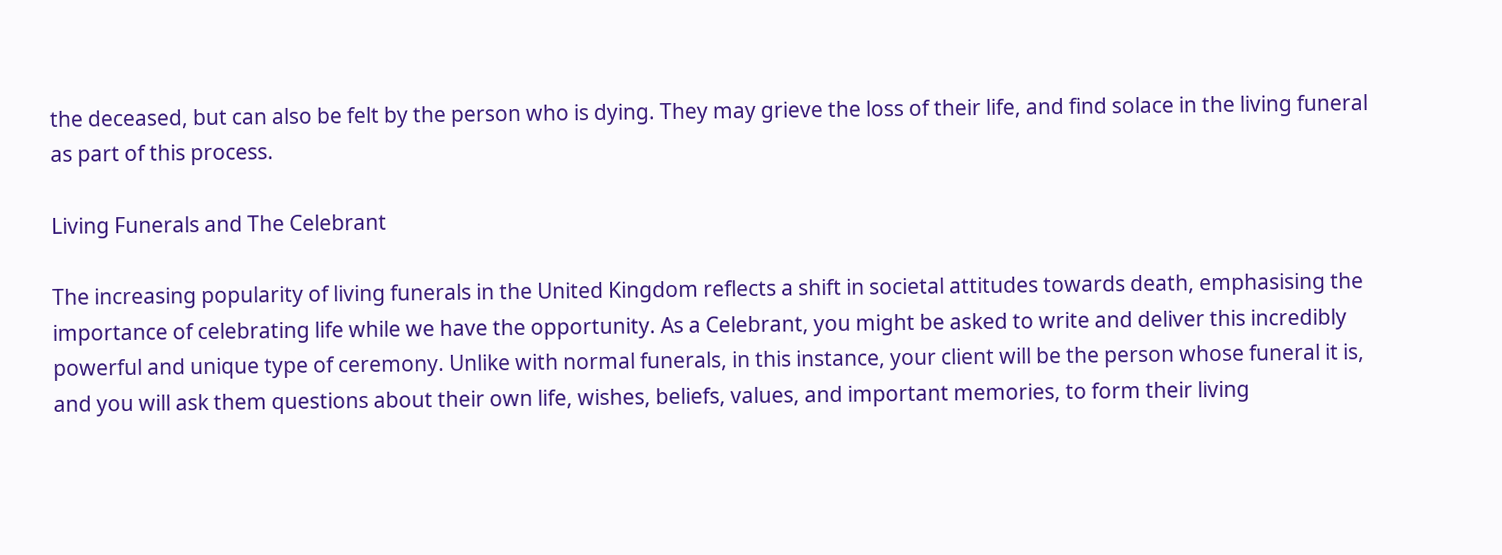the deceased, but can also be felt by the person who is dying. They may grieve the loss of their life, and find solace in the living funeral as part of this process.

Living Funerals and The Celebrant

The increasing popularity of living funerals in the United Kingdom reflects a shift in societal attitudes towards death, emphasising the importance of celebrating life while we have the opportunity. As a Celebrant, you might be asked to write and deliver this incredibly powerful and unique type of ceremony. Unlike with normal funerals, in this instance, your client will be the person whose funeral it is, and you will ask them questions about their own life, wishes, beliefs, values, and important memories, to form their living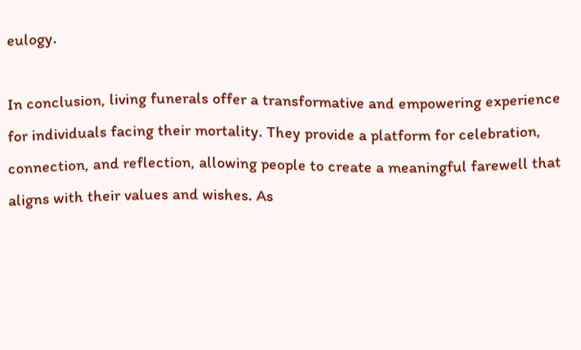eulogy.

In conclusion, living funerals offer a transformative and empowering experience for individuals facing their mortality. They provide a platform for celebration, connection, and reflection, allowing people to create a meaningful farewell that aligns with their values and wishes. As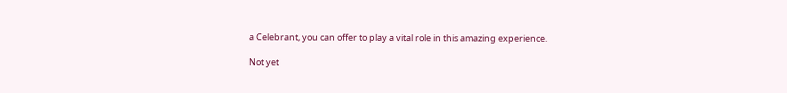a Celebrant, you can offer to play a vital role in this amazing experience.

Not yet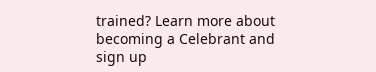trained? Learn more about becoming a Celebrant and sign up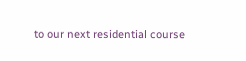to our next residential course